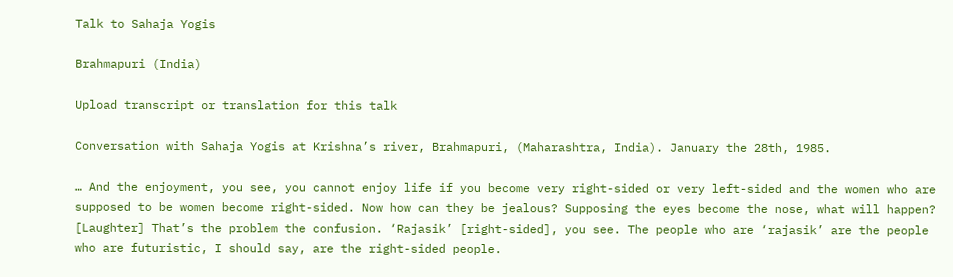Talk to Sahaja Yogis

Brahmapuri (India)

Upload transcript or translation for this talk

Conversation with Sahaja Yogis at Krishna’s river, Brahmapuri, (Maharashtra, India). January the 28th, 1985.

… And the enjoyment, you see, you cannot enjoy life if you become very right-sided or very left-sided and the women who are supposed to be women become right-sided. Now how can they be jealous? Supposing the eyes become the nose, what will happen? [Laughter] That’s the problem the confusion. ‘Rajasik’ [right-sided], you see. The people who are ‘rajasik’ are the people who are futuristic, I should say, are the right-sided people.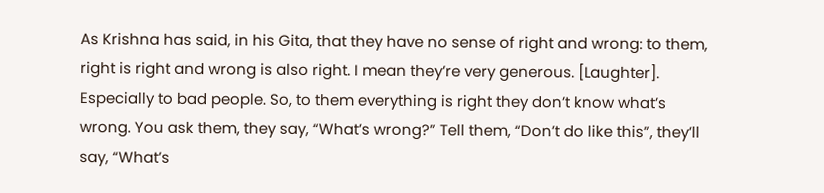As Krishna has said, in his Gita, that they have no sense of right and wrong: to them, right is right and wrong is also right. I mean they’re very generous. [Laughter]. Especially to bad people. So, to them everything is right they don’t know what’s wrong. You ask them, they say, “What’s wrong?” Tell them, “Don’t do like this”, they’ll say, “What’s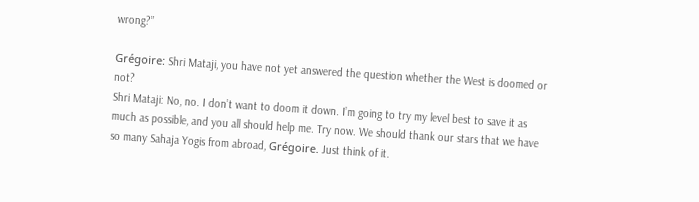wrong?”

Grégoire: Shri Mataji, you have not yet answered the question whether the West is doomed or not?
Shri Mataji: No, no. I don’t want to doom it down. I’m going to try my level best to save it as much as possible, and you all should help me. Try now. We should thank our stars that we have so many Sahaja Yogis from abroad, Grégoire. Just think of it.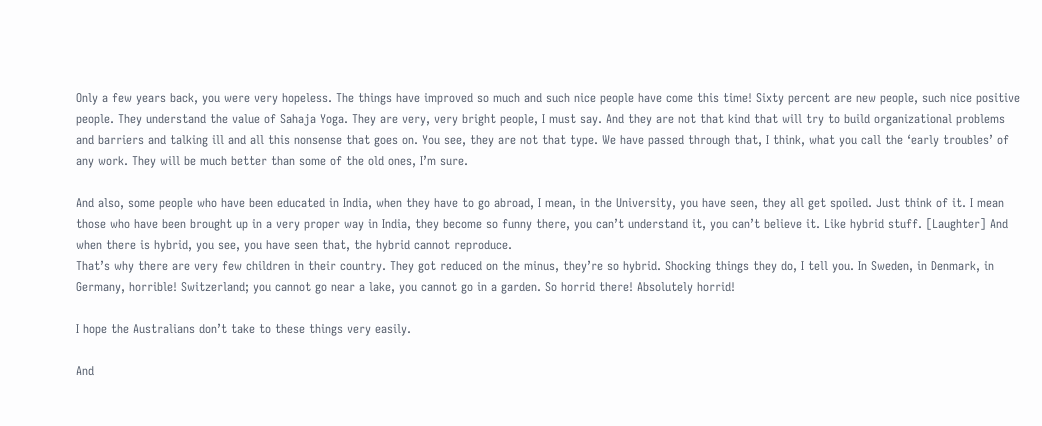Only a few years back, you were very hopeless. The things have improved so much and such nice people have come this time! Sixty percent are new people, such nice positive people. They understand the value of Sahaja Yoga. They are very, very bright people, I must say. And they are not that kind that will try to build organizational problems and barriers and talking ill and all this nonsense that goes on. You see, they are not that type. We have passed through that, I think, what you call the ‘early troubles’ of any work. They will be much better than some of the old ones, I’m sure.

And also, some people who have been educated in India, when they have to go abroad, I mean, in the University, you have seen, they all get spoiled. Just think of it. I mean those who have been brought up in a very proper way in India, they become so funny there, you can’t understand it, you can’t believe it. Like hybrid stuff. [Laughter] And when there is hybrid, you see, you have seen that, the hybrid cannot reproduce.
That’s why there are very few children in their country. They got reduced on the minus, they’re so hybrid. Shocking things they do, I tell you. In Sweden, in Denmark, in Germany, horrible! Switzerland; you cannot go near a lake, you cannot go in a garden. So horrid there! Absolutely horrid!

I hope the Australians don’t take to these things very easily.

And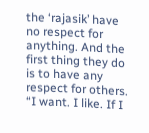the ‘rajasik’ have no respect for anything. And the first thing they do is to have any respect for others. “I want. I like. If I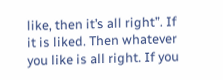like, then it’s all right”. If it is liked. Then whatever you like is all right. If you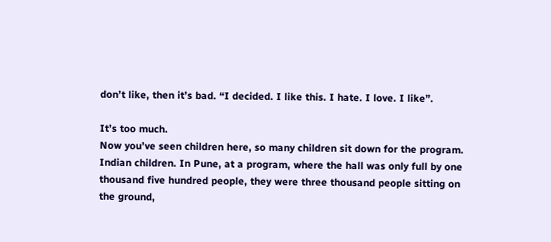don’t like, then it’s bad. “I decided. I like this. I hate. I love. I like”.

It’s too much.
Now you’ve seen children here, so many children sit down for the program. Indian children. In Pune, at a program, where the hall was only full by one thousand five hundred people, they were three thousand people sitting on the ground,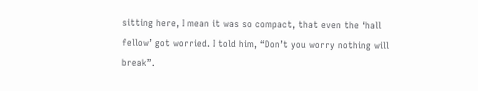sitting here, I mean it was so compact, that even the ‘hall fellow’ got worried. I told him, “Don’t you worry nothing will break”.